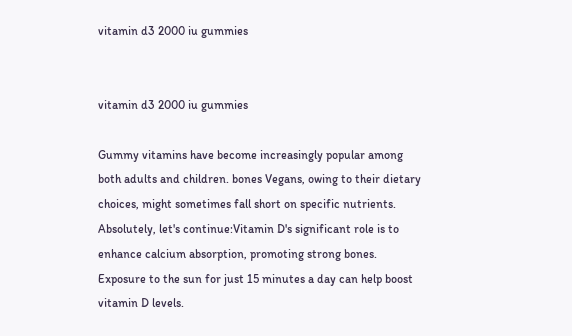vitamin d3 2000 iu gummies


vitamin d3 2000 iu gummies

Gummy vitamins have become increasingly popular among both adults and children. bones Vegans, owing to their dietary choices, might sometimes fall short on specific nutrients. Absolutely, let's continue:Vitamin D's significant role is to enhance calcium absorption, promoting strong bones. Exposure to the sun for just 15 minutes a day can help boost vitamin D levels.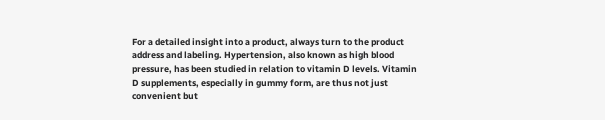For a detailed insight into a product, always turn to the product address and labeling. Hypertension, also known as high blood pressure, has been studied in relation to vitamin D levels. Vitamin D supplements, especially in gummy form, are thus not just convenient but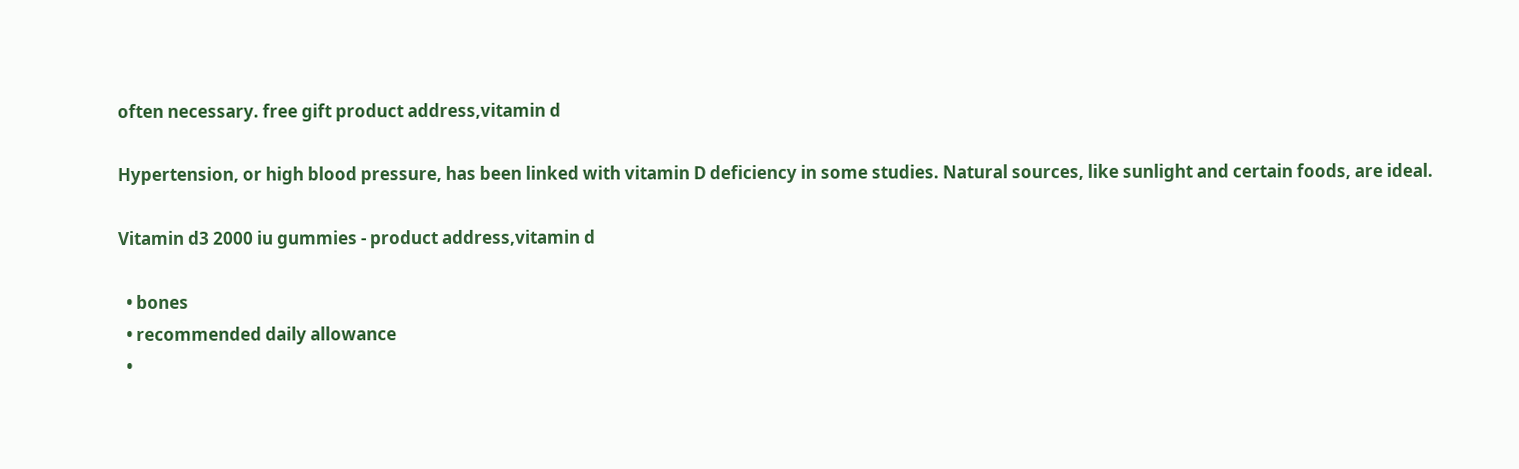often necessary. free gift product address,vitamin d

Hypertension, or high blood pressure, has been linked with vitamin D deficiency in some studies. Natural sources, like sunlight and certain foods, are ideal.

Vitamin d3 2000 iu gummies - product address,vitamin d

  • bones
  • recommended daily allowance
  •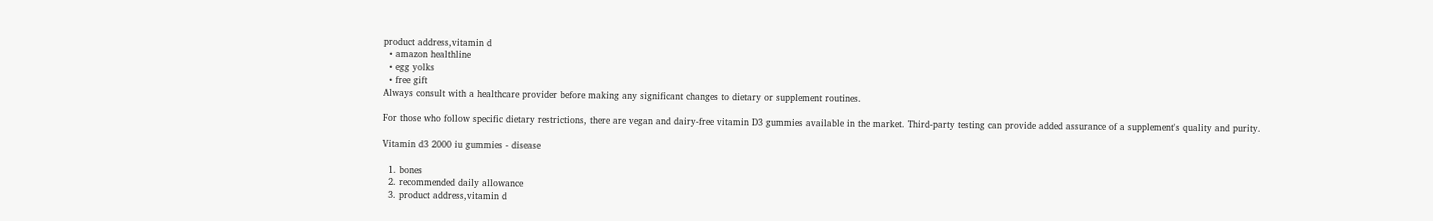product address,vitamin d
  • amazon healthline
  • egg yolks
  • free gift
Always consult with a healthcare provider before making any significant changes to dietary or supplement routines.

For those who follow specific dietary restrictions, there are vegan and dairy-free vitamin D3 gummies available in the market. Third-party testing can provide added assurance of a supplement's quality and purity.

Vitamin d3 2000 iu gummies - disease

  1. bones
  2. recommended daily allowance
  3. product address,vitamin d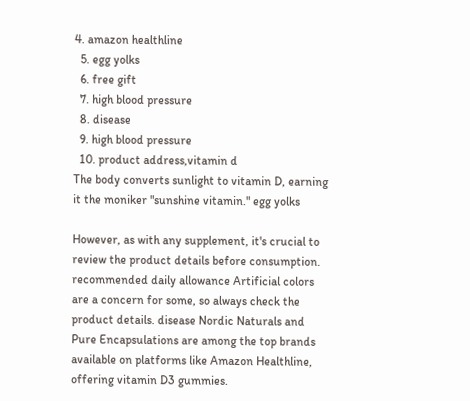4. amazon healthline
  5. egg yolks
  6. free gift
  7. high blood pressure
  8. disease
  9. high blood pressure
  10. product address,vitamin d
The body converts sunlight to vitamin D, earning it the moniker "sunshine vitamin." egg yolks

However, as with any supplement, it's crucial to review the product details before consumption. recommended daily allowance Artificial colors are a concern for some, so always check the product details. disease Nordic Naturals and Pure Encapsulations are among the top brands available on platforms like Amazon Healthline, offering vitamin D3 gummies.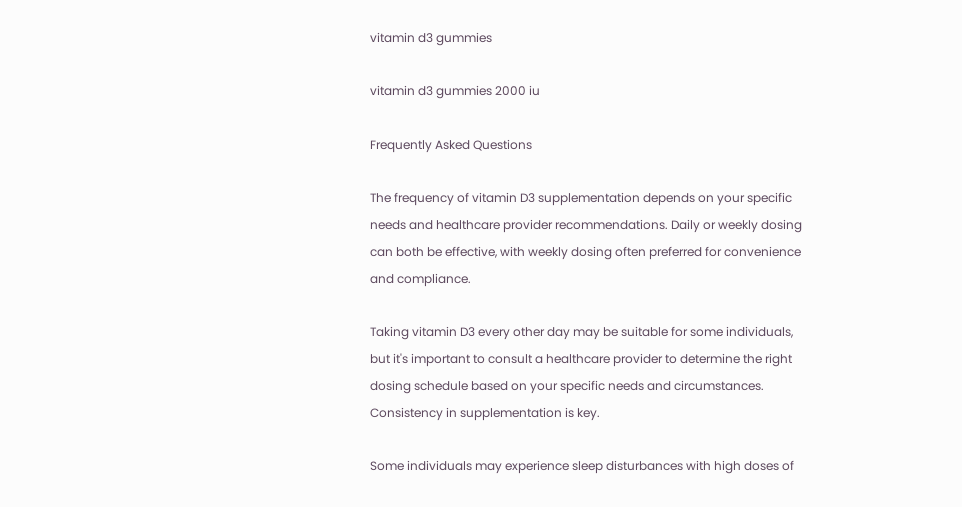vitamin d3 gummies

vitamin d3 gummies 2000 iu

Frequently Asked Questions

The frequency of vitamin D3 supplementation depends on your specific needs and healthcare provider recommendations. Daily or weekly dosing can both be effective, with weekly dosing often preferred for convenience and compliance.

Taking vitamin D3 every other day may be suitable for some individuals, but it's important to consult a healthcare provider to determine the right dosing schedule based on your specific needs and circumstances. Consistency in supplementation is key.

Some individuals may experience sleep disturbances with high doses of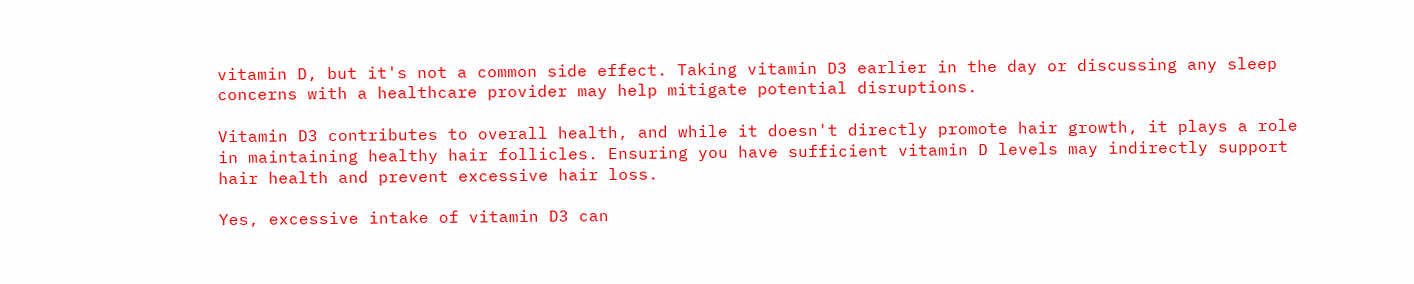vitamin D, but it's not a common side effect. Taking vitamin D3 earlier in the day or discussing any sleep concerns with a healthcare provider may help mitigate potential disruptions.

Vitamin D3 contributes to overall health, and while it doesn't directly promote hair growth, it plays a role in maintaining healthy hair follicles. Ensuring you have sufficient vitamin D levels may indirectly support hair health and prevent excessive hair loss.

Yes, excessive intake of vitamin D3 can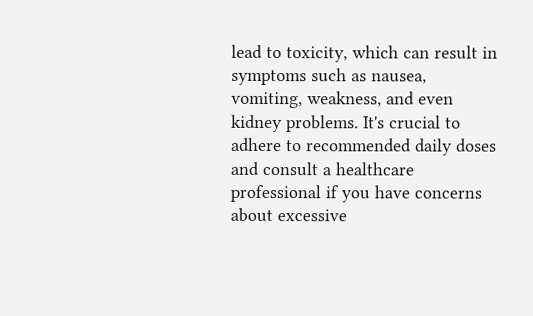lead to toxicity, which can result in symptoms such as nausea, vomiting, weakness, and even kidney problems. It's crucial to adhere to recommended daily doses and consult a healthcare professional if you have concerns about excessive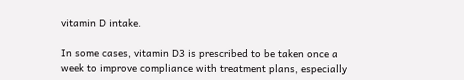vitamin D intake.

In some cases, vitamin D3 is prescribed to be taken once a week to improve compliance with treatment plans, especially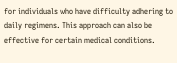for individuals who have difficulty adhering to daily regimens. This approach can also be effective for certain medical conditions.